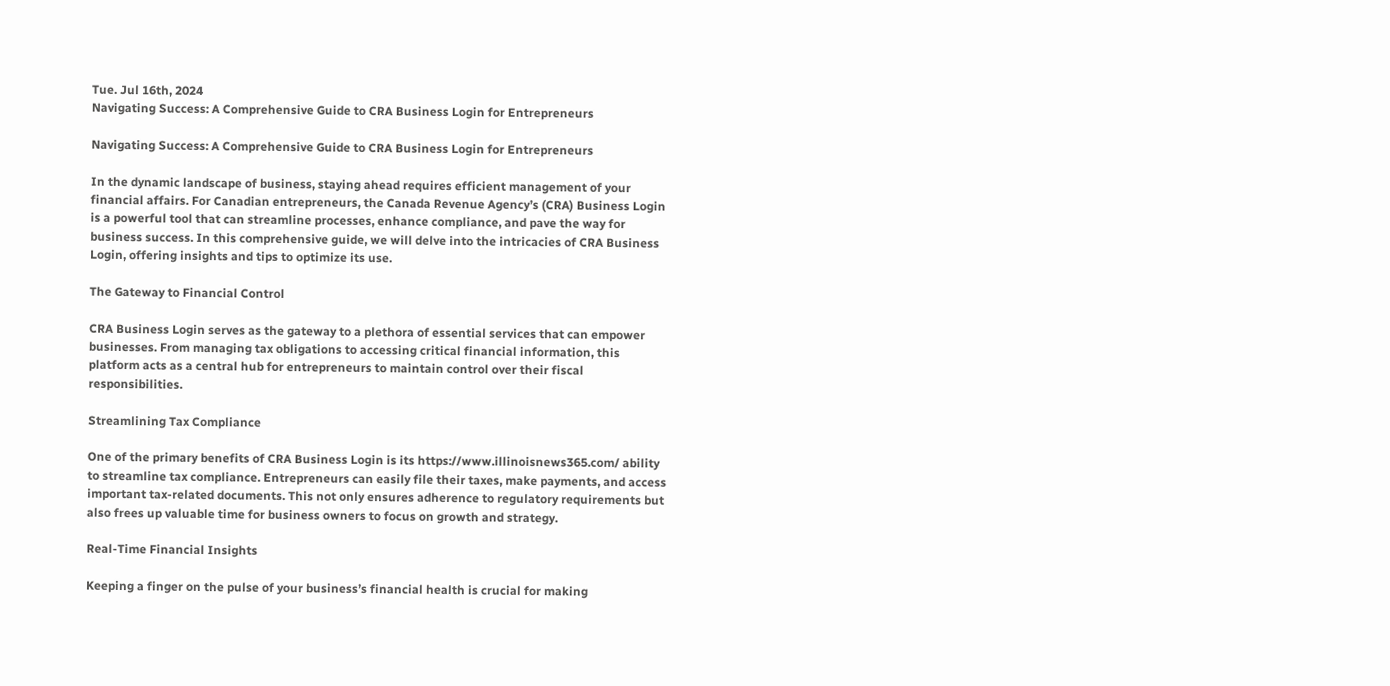Tue. Jul 16th, 2024
Navigating Success: A Comprehensive Guide to CRA Business Login for Entrepreneurs

Navigating Success: A Comprehensive Guide to CRA Business Login for Entrepreneurs

In the dynamic landscape of business, staying ahead requires efficient management of your financial affairs. For Canadian entrepreneurs, the Canada Revenue Agency’s (CRA) Business Login is a powerful tool that can streamline processes, enhance compliance, and pave the way for business success. In this comprehensive guide, we will delve into the intricacies of CRA Business Login, offering insights and tips to optimize its use.

The Gateway to Financial Control

CRA Business Login serves as the gateway to a plethora of essential services that can empower businesses. From managing tax obligations to accessing critical financial information, this platform acts as a central hub for entrepreneurs to maintain control over their fiscal responsibilities.

Streamlining Tax Compliance

One of the primary benefits of CRA Business Login is its https://www.illinoisnews365.com/ ability to streamline tax compliance. Entrepreneurs can easily file their taxes, make payments, and access important tax-related documents. This not only ensures adherence to regulatory requirements but also frees up valuable time for business owners to focus on growth and strategy.

Real-Time Financial Insights

Keeping a finger on the pulse of your business’s financial health is crucial for making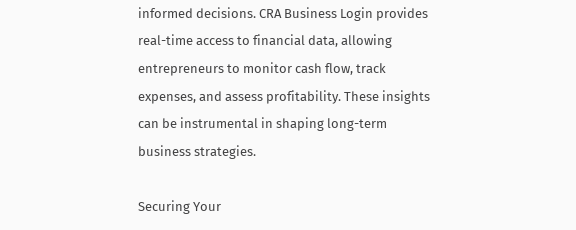informed decisions. CRA Business Login provides real-time access to financial data, allowing entrepreneurs to monitor cash flow, track expenses, and assess profitability. These insights can be instrumental in shaping long-term business strategies.

Securing Your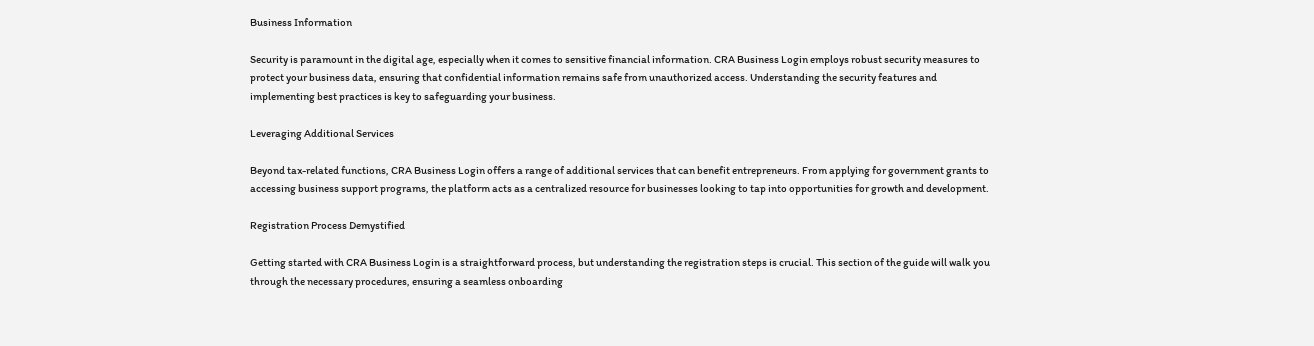Business Information

Security is paramount in the digital age, especially when it comes to sensitive financial information. CRA Business Login employs robust security measures to protect your business data, ensuring that confidential information remains safe from unauthorized access. Understanding the security features and implementing best practices is key to safeguarding your business.

Leveraging Additional Services

Beyond tax-related functions, CRA Business Login offers a range of additional services that can benefit entrepreneurs. From applying for government grants to accessing business support programs, the platform acts as a centralized resource for businesses looking to tap into opportunities for growth and development.

Registration Process Demystified

Getting started with CRA Business Login is a straightforward process, but understanding the registration steps is crucial. This section of the guide will walk you through the necessary procedures, ensuring a seamless onboarding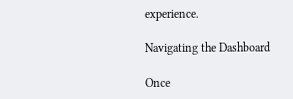experience.

Navigating the Dashboard

Once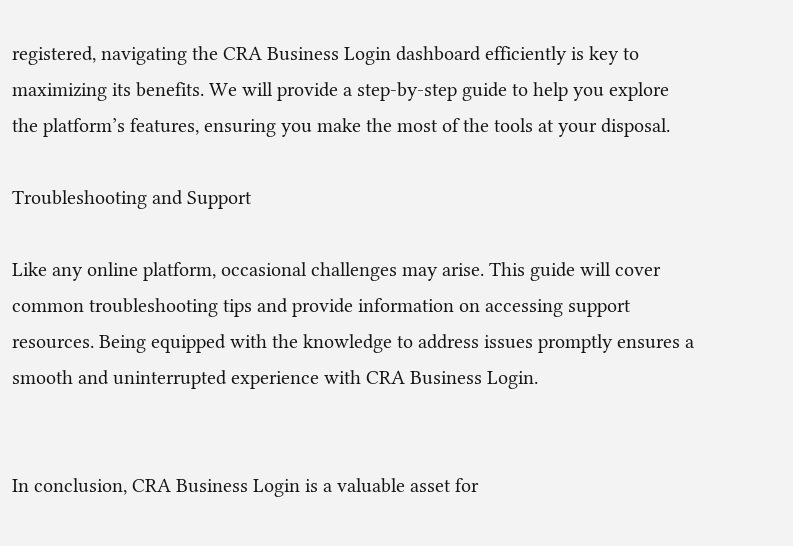registered, navigating the CRA Business Login dashboard efficiently is key to maximizing its benefits. We will provide a step-by-step guide to help you explore the platform’s features, ensuring you make the most of the tools at your disposal.

Troubleshooting and Support

Like any online platform, occasional challenges may arise. This guide will cover common troubleshooting tips and provide information on accessing support resources. Being equipped with the knowledge to address issues promptly ensures a smooth and uninterrupted experience with CRA Business Login.


In conclusion, CRA Business Login is a valuable asset for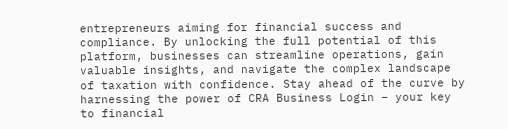entrepreneurs aiming for financial success and compliance. By unlocking the full potential of this platform, businesses can streamline operations, gain valuable insights, and navigate the complex landscape of taxation with confidence. Stay ahead of the curve by harnessing the power of CRA Business Login – your key to financial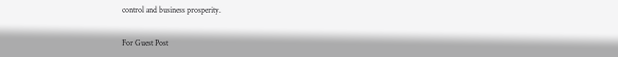control and business prosperity.


For Guest Post